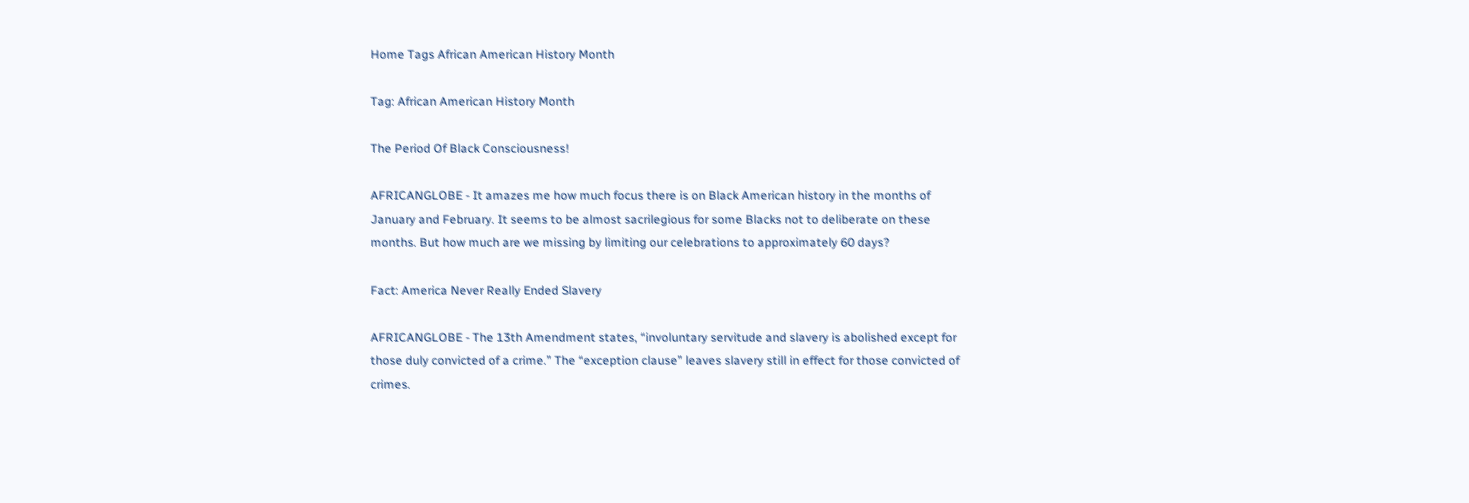Home Tags African American History Month

Tag: African American History Month

The Period Of Black Consciousness!

AFRICANGLOBE - It amazes me how much focus there is on Black American history in the months of January and February. It seems to be almost sacrilegious for some Blacks not to deliberate on these months. But how much are we missing by limiting our celebrations to approximately 60 days?

Fact: America Never Really Ended Slavery

AFRICANGLOBE - The 13th Amendment states, “involuntary servitude and slavery is abolished except for those duly convicted of a crime.” The “exception clause” leaves slavery still in effect for those convicted of crimes.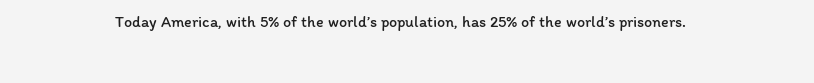Today America, with 5% of the world’s population, has 25% of the world’s prisoners.